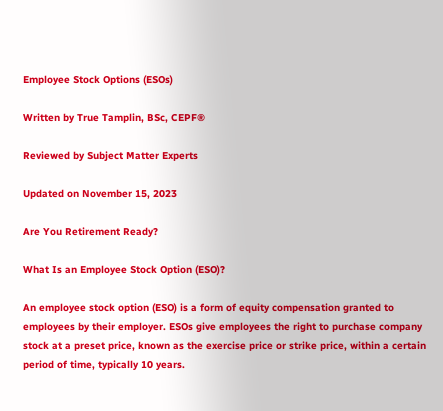Employee Stock Options (ESOs)

Written by True Tamplin, BSc, CEPF®

Reviewed by Subject Matter Experts

Updated on November 15, 2023

Are You Retirement Ready?

What Is an Employee Stock Option (ESO)?

An employee stock option (ESO) is a form of equity compensation granted to employees by their employer. ESOs give employees the right to purchase company stock at a preset price, known as the exercise price or strike price, within a certain period of time, typically 10 years.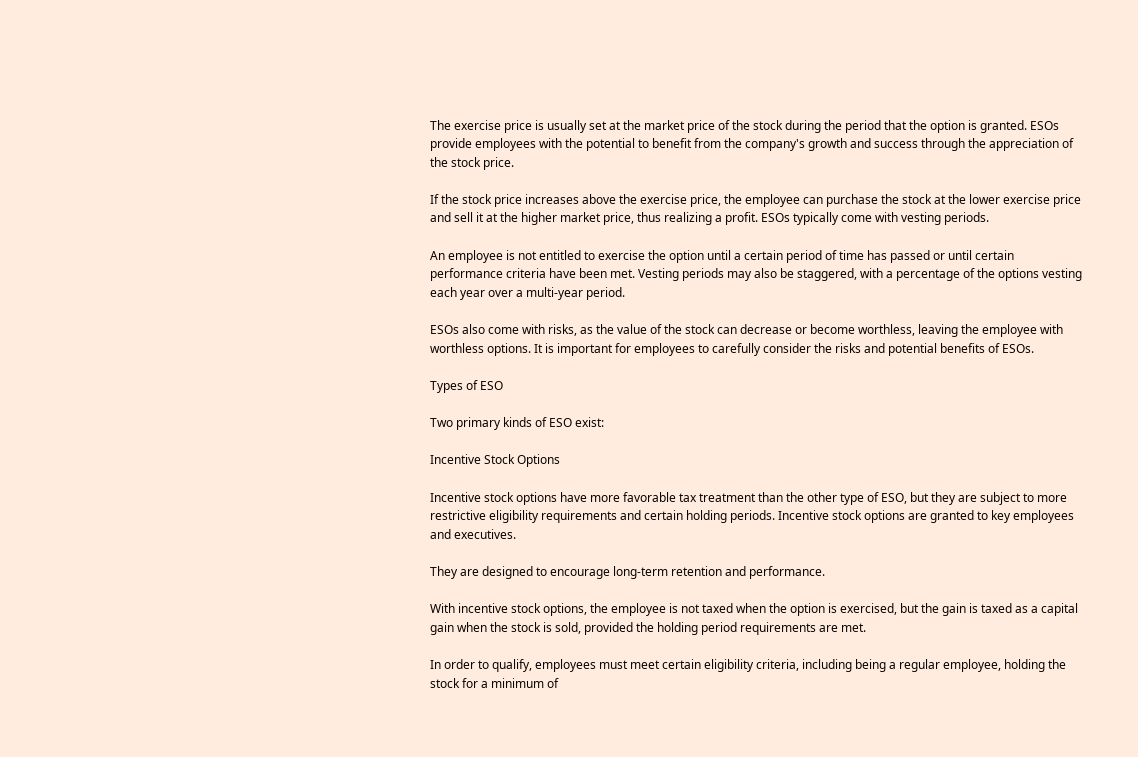The exercise price is usually set at the market price of the stock during the period that the option is granted. ESOs provide employees with the potential to benefit from the company's growth and success through the appreciation of the stock price.

If the stock price increases above the exercise price, the employee can purchase the stock at the lower exercise price and sell it at the higher market price, thus realizing a profit. ESOs typically come with vesting periods.

An employee is not entitled to exercise the option until a certain period of time has passed or until certain performance criteria have been met. Vesting periods may also be staggered, with a percentage of the options vesting each year over a multi-year period.

ESOs also come with risks, as the value of the stock can decrease or become worthless, leaving the employee with worthless options. It is important for employees to carefully consider the risks and potential benefits of ESOs.

Types of ESO

Two primary kinds of ESO exist:

Incentive Stock Options

Incentive stock options have more favorable tax treatment than the other type of ESO, but they are subject to more restrictive eligibility requirements and certain holding periods. Incentive stock options are granted to key employees and executives.

They are designed to encourage long-term retention and performance.

With incentive stock options, the employee is not taxed when the option is exercised, but the gain is taxed as a capital gain when the stock is sold, provided the holding period requirements are met.

In order to qualify, employees must meet certain eligibility criteria, including being a regular employee, holding the stock for a minimum of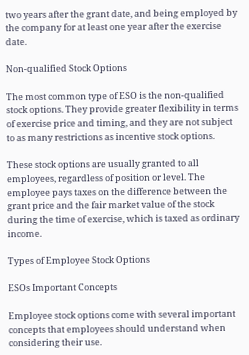two years after the grant date, and being employed by the company for at least one year after the exercise date.

Non-qualified Stock Options

The most common type of ESO is the non-qualified stock options. They provide greater flexibility in terms of exercise price and timing, and they are not subject to as many restrictions as incentive stock options.

These stock options are usually granted to all employees, regardless of position or level. The employee pays taxes on the difference between the grant price and the fair market value of the stock during the time of exercise, which is taxed as ordinary income.

Types of Employee Stock Options

ESOs Important Concepts

Employee stock options come with several important concepts that employees should understand when considering their use.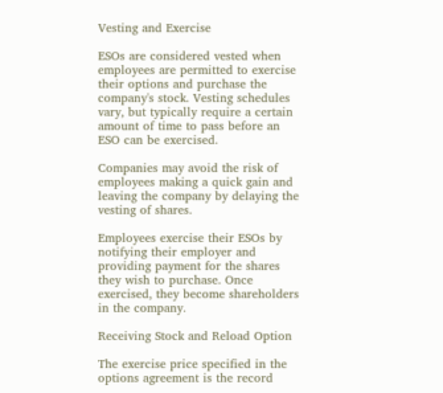Vesting and Exercise

ESOs are considered vested when employees are permitted to exercise their options and purchase the company's stock. Vesting schedules vary, but typically require a certain amount of time to pass before an ESO can be exercised.

Companies may avoid the risk of employees making a quick gain and leaving the company by delaying the vesting of shares.

Employees exercise their ESOs by notifying their employer and providing payment for the shares they wish to purchase. Once exercised, they become shareholders in the company.

Receiving Stock and Reload Option

The exercise price specified in the options agreement is the record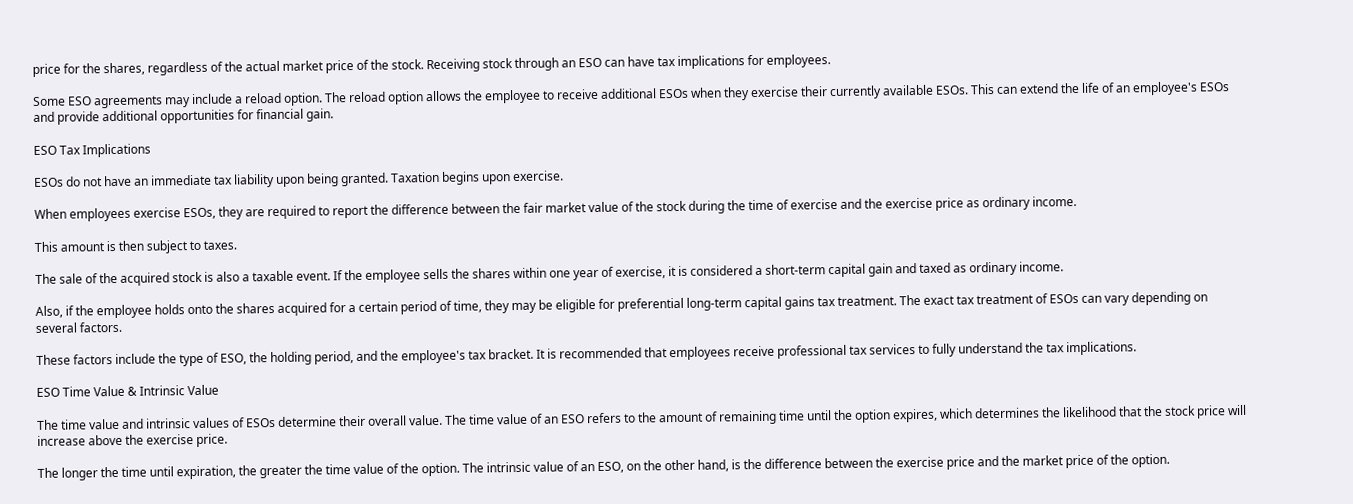price for the shares, regardless of the actual market price of the stock. Receiving stock through an ESO can have tax implications for employees.

Some ESO agreements may include a reload option. The reload option allows the employee to receive additional ESOs when they exercise their currently available ESOs. This can extend the life of an employee's ESOs and provide additional opportunities for financial gain.

ESO Tax Implications

ESOs do not have an immediate tax liability upon being granted. Taxation begins upon exercise.

When employees exercise ESOs, they are required to report the difference between the fair market value of the stock during the time of exercise and the exercise price as ordinary income.

This amount is then subject to taxes.

The sale of the acquired stock is also a taxable event. If the employee sells the shares within one year of exercise, it is considered a short-term capital gain and taxed as ordinary income.

Also, if the employee holds onto the shares acquired for a certain period of time, they may be eligible for preferential long-term capital gains tax treatment. The exact tax treatment of ESOs can vary depending on several factors.

These factors include the type of ESO, the holding period, and the employee's tax bracket. It is recommended that employees receive professional tax services to fully understand the tax implications.

ESO Time Value & Intrinsic Value

The time value and intrinsic values of ESOs determine their overall value. The time value of an ESO refers to the amount of remaining time until the option expires, which determines the likelihood that the stock price will increase above the exercise price.

The longer the time until expiration, the greater the time value of the option. The intrinsic value of an ESO, on the other hand, is the difference between the exercise price and the market price of the option.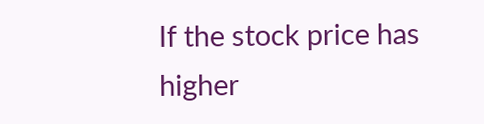If the stock price has higher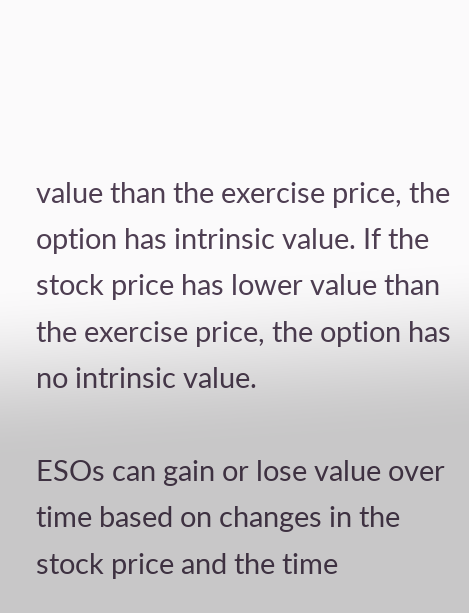value than the exercise price, the option has intrinsic value. If the stock price has lower value than the exercise price, the option has no intrinsic value.

ESOs can gain or lose value over time based on changes in the stock price and the time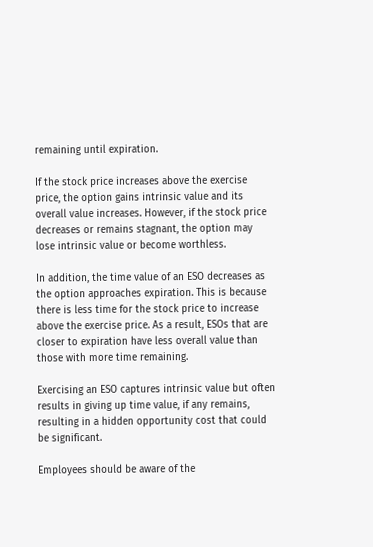remaining until expiration.

If the stock price increases above the exercise price, the option gains intrinsic value and its overall value increases. However, if the stock price decreases or remains stagnant, the option may lose intrinsic value or become worthless.

In addition, the time value of an ESO decreases as the option approaches expiration. This is because there is less time for the stock price to increase above the exercise price. As a result, ESOs that are closer to expiration have less overall value than those with more time remaining.

Exercising an ESO captures intrinsic value but often results in giving up time value, if any remains, resulting in a hidden opportunity cost that could be significant.

Employees should be aware of the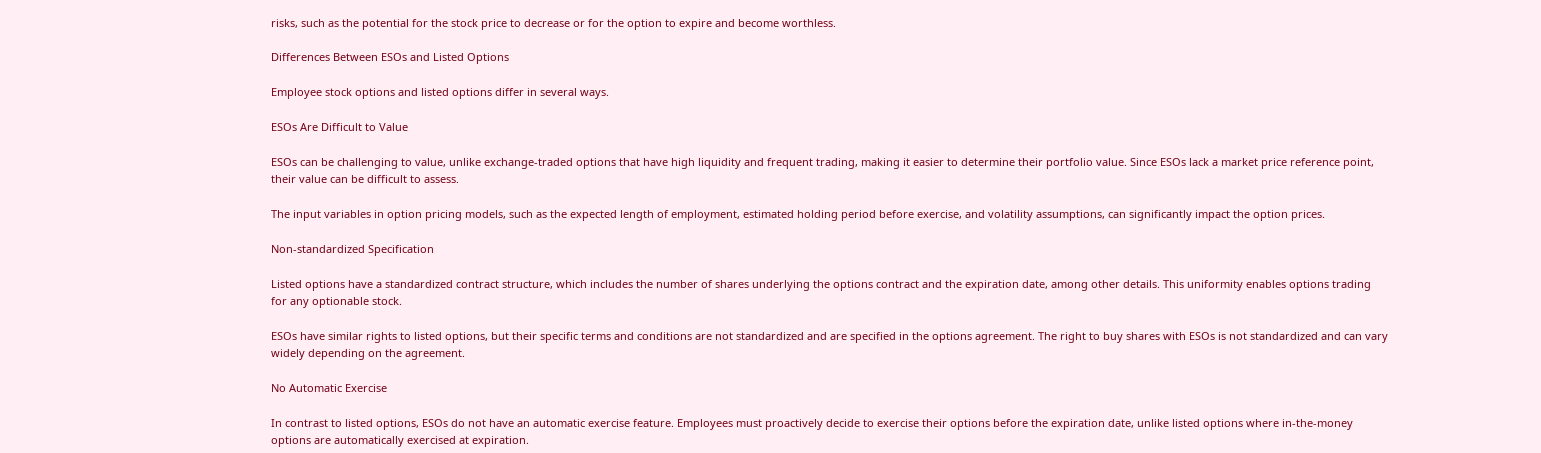risks, such as the potential for the stock price to decrease or for the option to expire and become worthless.

Differences Between ESOs and Listed Options

Employee stock options and listed options differ in several ways.

ESOs Are Difficult to Value

ESOs can be challenging to value, unlike exchange-traded options that have high liquidity and frequent trading, making it easier to determine their portfolio value. Since ESOs lack a market price reference point, their value can be difficult to assess.

The input variables in option pricing models, such as the expected length of employment, estimated holding period before exercise, and volatility assumptions, can significantly impact the option prices.

Non-standardized Specification

Listed options have a standardized contract structure, which includes the number of shares underlying the options contract and the expiration date, among other details. This uniformity enables options trading for any optionable stock.

ESOs have similar rights to listed options, but their specific terms and conditions are not standardized and are specified in the options agreement. The right to buy shares with ESOs is not standardized and can vary widely depending on the agreement.

No Automatic Exercise

In contrast to listed options, ESOs do not have an automatic exercise feature. Employees must proactively decide to exercise their options before the expiration date, unlike listed options where in-the-money options are automatically exercised at expiration.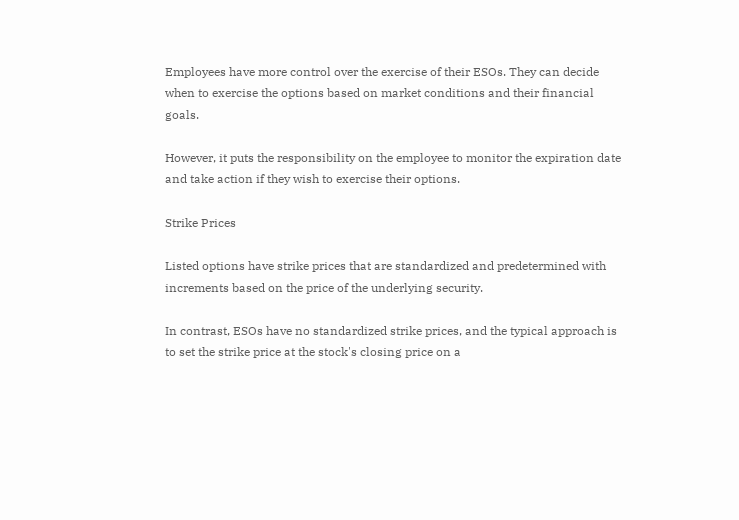Employees have more control over the exercise of their ESOs. They can decide when to exercise the options based on market conditions and their financial goals.

However, it puts the responsibility on the employee to monitor the expiration date and take action if they wish to exercise their options.

Strike Prices

Listed options have strike prices that are standardized and predetermined with increments based on the price of the underlying security.

In contrast, ESOs have no standardized strike prices, and the typical approach is to set the strike price at the stock's closing price on a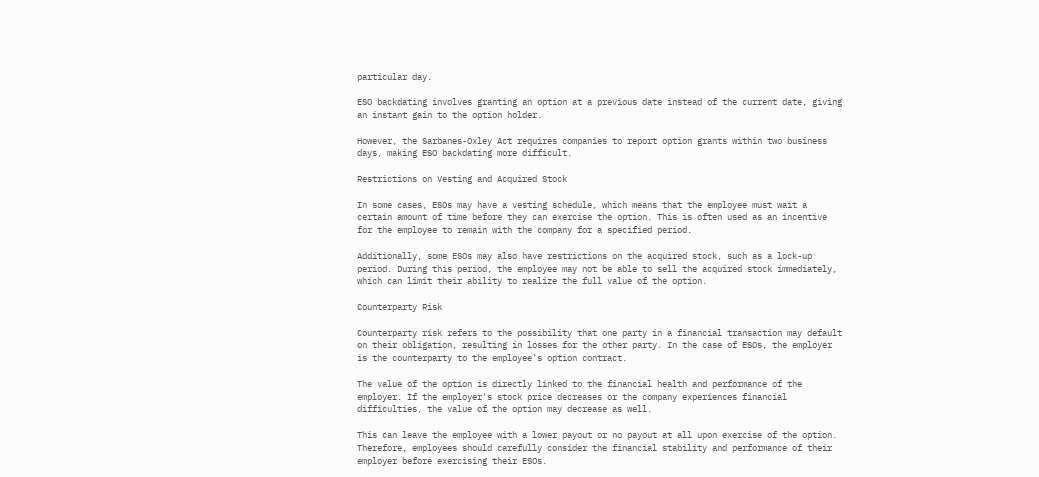particular day.

ESO backdating involves granting an option at a previous date instead of the current date, giving an instant gain to the option holder.

However, the Sarbanes-Oxley Act requires companies to report option grants within two business days, making ESO backdating more difficult.

Restrictions on Vesting and Acquired Stock

In some cases, ESOs may have a vesting schedule, which means that the employee must wait a certain amount of time before they can exercise the option. This is often used as an incentive for the employee to remain with the company for a specified period.

Additionally, some ESOs may also have restrictions on the acquired stock, such as a lock-up period. During this period, the employee may not be able to sell the acquired stock immediately, which can limit their ability to realize the full value of the option.

Counterparty Risk

Counterparty risk refers to the possibility that one party in a financial transaction may default on their obligation, resulting in losses for the other party. In the case of ESOs, the employer is the counterparty to the employee's option contract.

The value of the option is directly linked to the financial health and performance of the employer. If the employer's stock price decreases or the company experiences financial difficulties, the value of the option may decrease as well.

This can leave the employee with a lower payout or no payout at all upon exercise of the option. Therefore, employees should carefully consider the financial stability and performance of their employer before exercising their ESOs.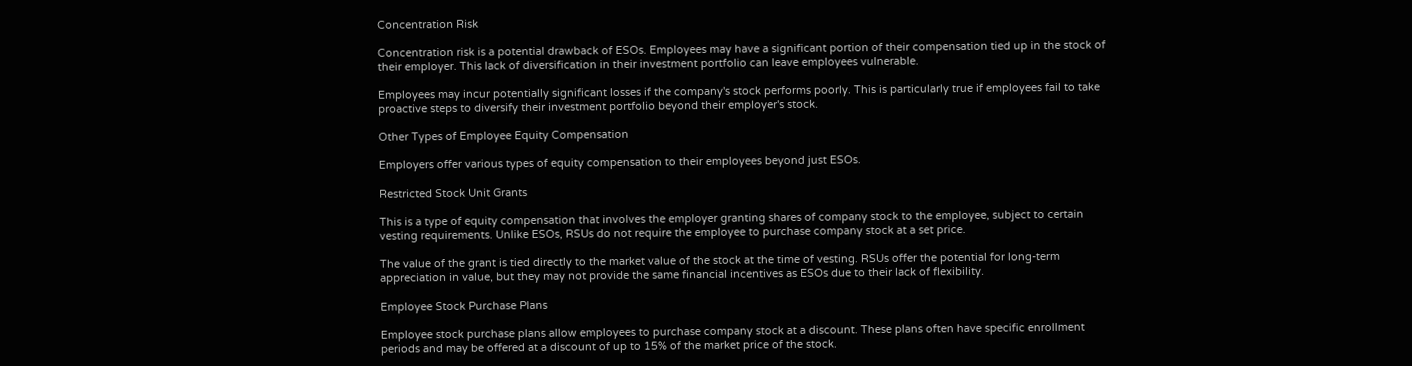Concentration Risk

Concentration risk is a potential drawback of ESOs. Employees may have a significant portion of their compensation tied up in the stock of their employer. This lack of diversification in their investment portfolio can leave employees vulnerable.

Employees may incur potentially significant losses if the company's stock performs poorly. This is particularly true if employees fail to take proactive steps to diversify their investment portfolio beyond their employer's stock.

Other Types of Employee Equity Compensation

Employers offer various types of equity compensation to their employees beyond just ESOs.

Restricted Stock Unit Grants

This is a type of equity compensation that involves the employer granting shares of company stock to the employee, subject to certain vesting requirements. Unlike ESOs, RSUs do not require the employee to purchase company stock at a set price.

The value of the grant is tied directly to the market value of the stock at the time of vesting. RSUs offer the potential for long-term appreciation in value, but they may not provide the same financial incentives as ESOs due to their lack of flexibility.

Employee Stock Purchase Plans

Employee stock purchase plans allow employees to purchase company stock at a discount. These plans often have specific enrollment periods and may be offered at a discount of up to 15% of the market price of the stock.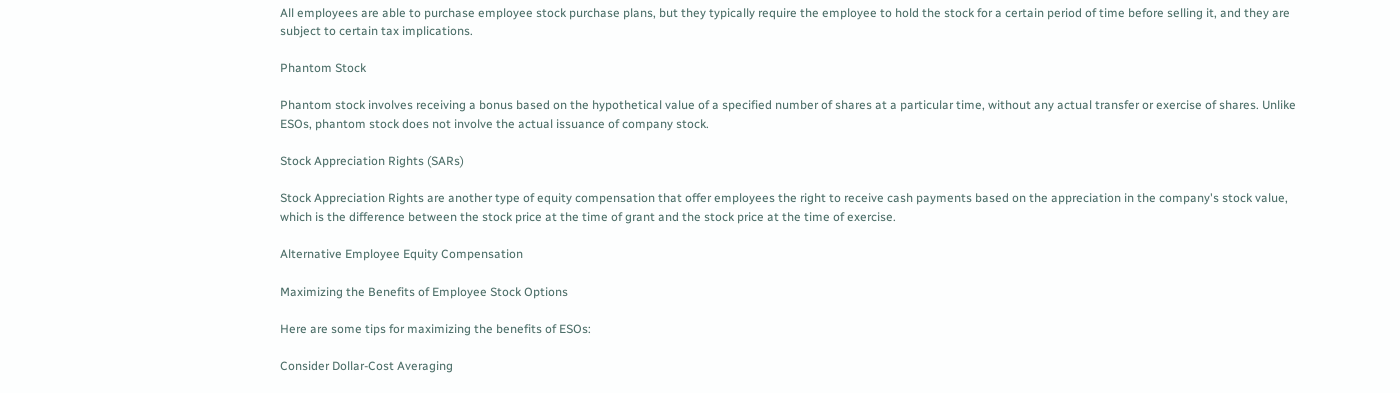All employees are able to purchase employee stock purchase plans, but they typically require the employee to hold the stock for a certain period of time before selling it, and they are subject to certain tax implications.

Phantom Stock

Phantom stock involves receiving a bonus based on the hypothetical value of a specified number of shares at a particular time, without any actual transfer or exercise of shares. Unlike ESOs, phantom stock does not involve the actual issuance of company stock.

Stock Appreciation Rights (SARs)

Stock Appreciation Rights are another type of equity compensation that offer employees the right to receive cash payments based on the appreciation in the company's stock value, which is the difference between the stock price at the time of grant and the stock price at the time of exercise.

Alternative Employee Equity Compensation

Maximizing the Benefits of Employee Stock Options

Here are some tips for maximizing the benefits of ESOs:

Consider Dollar-Cost Averaging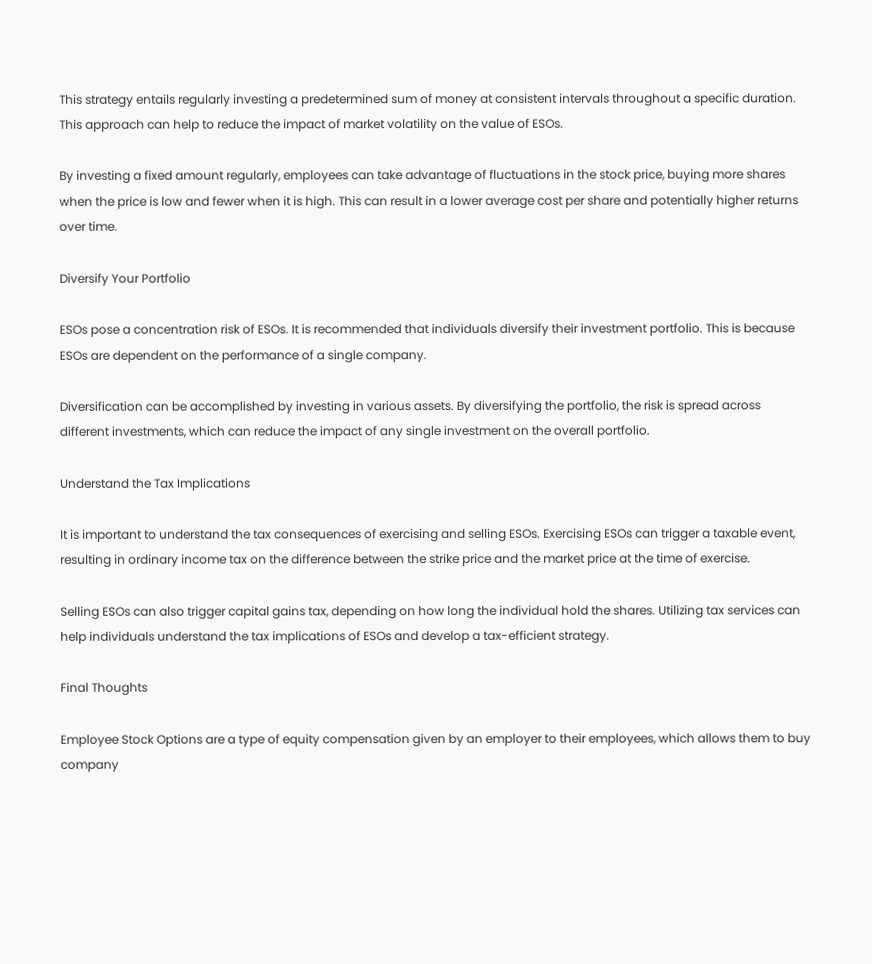This strategy entails regularly investing a predetermined sum of money at consistent intervals throughout a specific duration. This approach can help to reduce the impact of market volatility on the value of ESOs.

By investing a fixed amount regularly, employees can take advantage of fluctuations in the stock price, buying more shares when the price is low and fewer when it is high. This can result in a lower average cost per share and potentially higher returns over time.

Diversify Your Portfolio

ESOs pose a concentration risk of ESOs. It is recommended that individuals diversify their investment portfolio. This is because ESOs are dependent on the performance of a single company.

Diversification can be accomplished by investing in various assets. By diversifying the portfolio, the risk is spread across different investments, which can reduce the impact of any single investment on the overall portfolio.

Understand the Tax Implications

It is important to understand the tax consequences of exercising and selling ESOs. Exercising ESOs can trigger a taxable event, resulting in ordinary income tax on the difference between the strike price and the market price at the time of exercise.

Selling ESOs can also trigger capital gains tax, depending on how long the individual hold the shares. Utilizing tax services can help individuals understand the tax implications of ESOs and develop a tax-efficient strategy.

Final Thoughts

Employee Stock Options are a type of equity compensation given by an employer to their employees, which allows them to buy company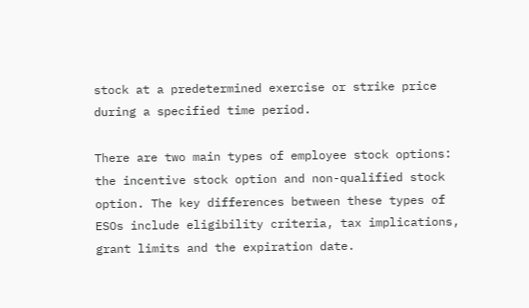stock at a predetermined exercise or strike price during a specified time period.

There are two main types of employee stock options: the incentive stock option and non-qualified stock option. The key differences between these types of ESOs include eligibility criteria, tax implications, grant limits and the expiration date.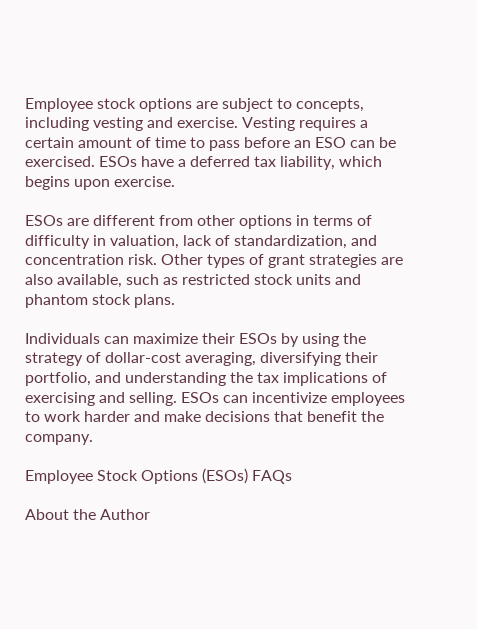Employee stock options are subject to concepts, including vesting and exercise. Vesting requires a certain amount of time to pass before an ESO can be exercised. ESOs have a deferred tax liability, which begins upon exercise.

ESOs are different from other options in terms of difficulty in valuation, lack of standardization, and concentration risk. Other types of grant strategies are also available, such as restricted stock units and phantom stock plans.

Individuals can maximize their ESOs by using the strategy of dollar-cost averaging, diversifying their portfolio, and understanding the tax implications of exercising and selling. ESOs can incentivize employees to work harder and make decisions that benefit the company.

Employee Stock Options (ESOs) FAQs

About the Author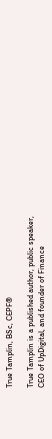True Tamplin, BSc, CEPF®

True Tamplin is a published author, public speaker, CEO of UpDigital, and founder of Finance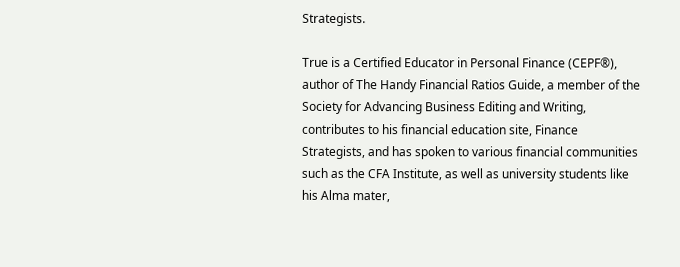Strategists.

True is a Certified Educator in Personal Finance (CEPF®), author of The Handy Financial Ratios Guide, a member of the Society for Advancing Business Editing and Writing, contributes to his financial education site, Finance Strategists, and has spoken to various financial communities such as the CFA Institute, as well as university students like his Alma mater,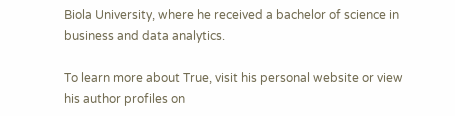Biola University, where he received a bachelor of science in business and data analytics.

To learn more about True, visit his personal website or view his author profiles on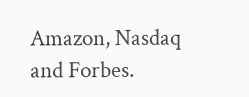Amazon, Nasdaq and Forbes.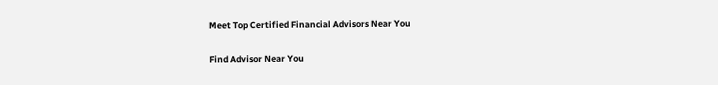Meet Top Certified Financial Advisors Near You

Find Advisor Near You